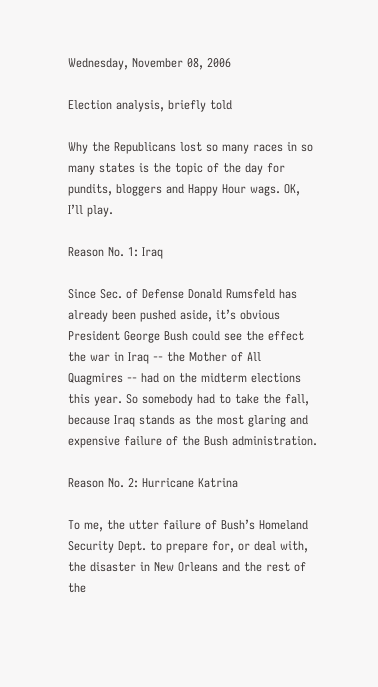Wednesday, November 08, 2006

Election analysis, briefly told

Why the Republicans lost so many races in so many states is the topic of the day for pundits, bloggers and Happy Hour wags. OK, I’ll play.

Reason No. 1: Iraq

Since Sec. of Defense Donald Rumsfeld has already been pushed aside, it’s obvious President George Bush could see the effect the war in Iraq -- the Mother of All Quagmires -- had on the midterm elections this year. So somebody had to take the fall, because Iraq stands as the most glaring and expensive failure of the Bush administration.

Reason No. 2: Hurricane Katrina

To me, the utter failure of Bush’s Homeland Security Dept. to prepare for, or deal with, the disaster in New Orleans and the rest of the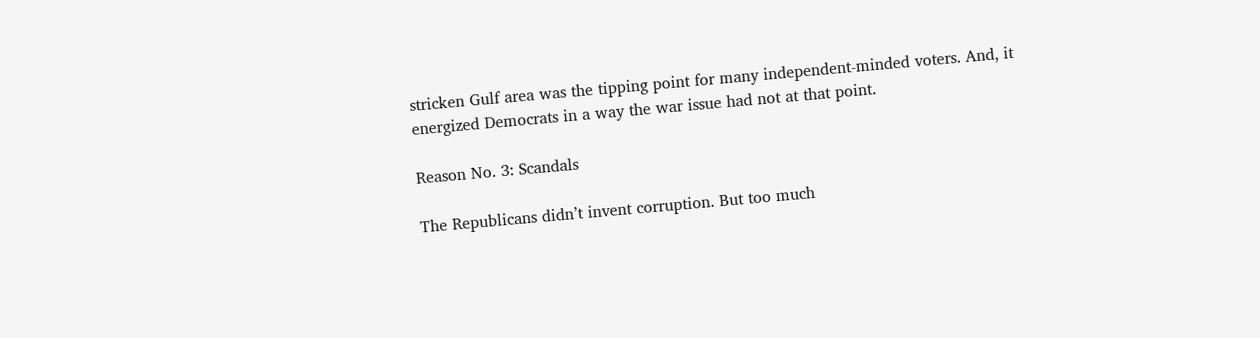stricken Gulf area was the tipping point for many independent-minded voters. And, it energized Democrats in a way the war issue had not at that point.

Reason No. 3: Scandals

The Republicans didn’t invent corruption. But too much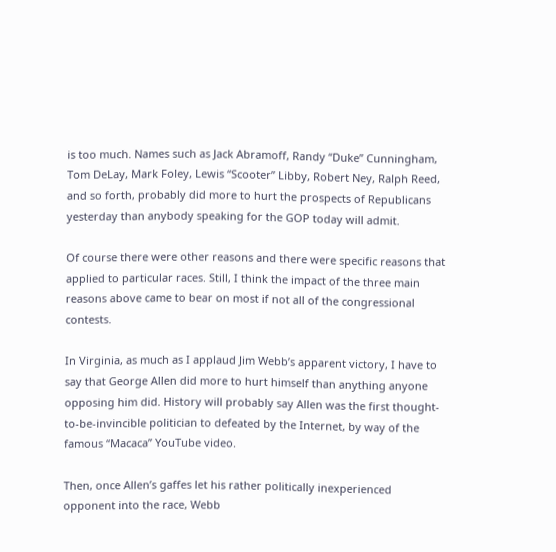is too much. Names such as Jack Abramoff, Randy “Duke” Cunningham, Tom DeLay, Mark Foley, Lewis “Scooter” Libby, Robert Ney, Ralph Reed, and so forth, probably did more to hurt the prospects of Republicans yesterday than anybody speaking for the GOP today will admit.

Of course there were other reasons and there were specific reasons that applied to particular races. Still, I think the impact of the three main reasons above came to bear on most if not all of the congressional contests.

In Virginia, as much as I applaud Jim Webb’s apparent victory, I have to say that George Allen did more to hurt himself than anything anyone opposing him did. History will probably say Allen was the first thought-to-be-invincible politician to defeated by the Internet, by way of the famous “Macaca” YouTube video.

Then, once Allen’s gaffes let his rather politically inexperienced opponent into the race, Webb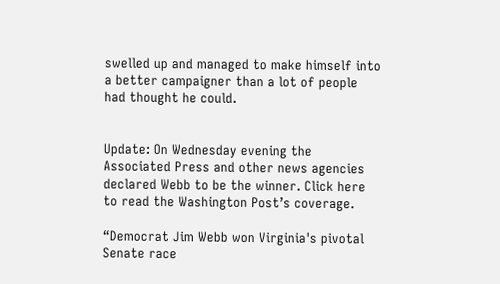swelled up and managed to make himself into a better campaigner than a lot of people had thought he could.


Update: On Wednesday evening the Associated Press and other news agencies declared Webb to be the winner. Click here to read the Washington Post’s coverage.

“Democrat Jim Webb won Virginia's pivotal Senate race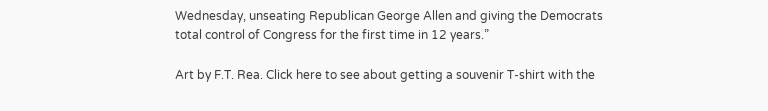Wednesday, unseating Republican George Allen and giving the Democrats total control of Congress for the first time in 12 years.”

Art by F.T. Rea. Click here to see about getting a souvenir T-shirt with the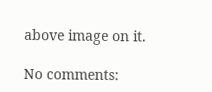above image on it.

No comments: